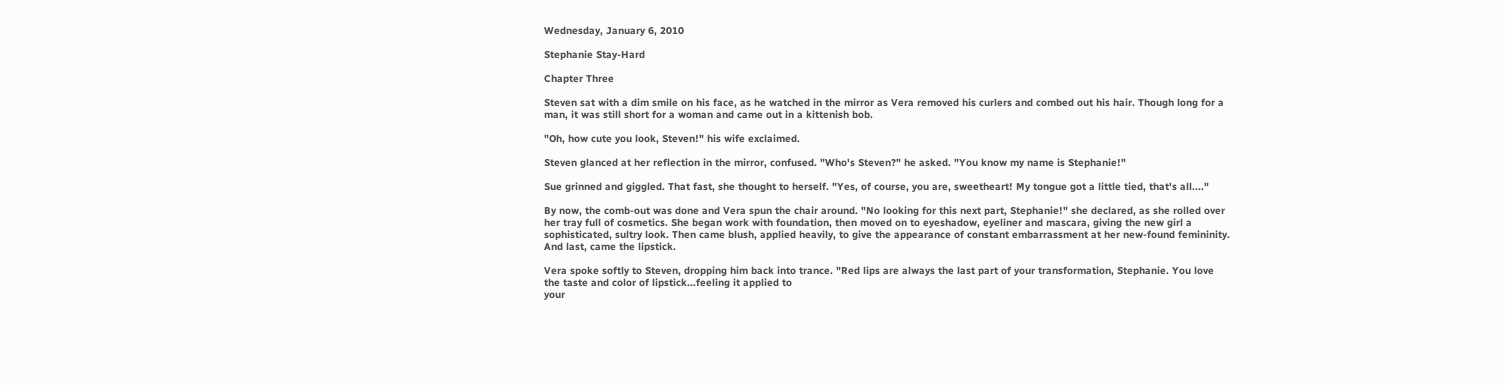Wednesday, January 6, 2010

Stephanie Stay-Hard

Chapter Three

Steven sat with a dim smile on his face, as he watched in the mirror as Vera removed his curlers and combed out his hair. Though long for a man, it was still short for a woman and came out in a kittenish bob.

"Oh, how cute you look, Steven!" his wife exclaimed.

Steven glanced at her reflection in the mirror, confused. "Who's Steven?" he asked. "You know my name is Stephanie!"

Sue grinned and giggled. That fast, she thought to herself. "Yes, of course, you are, sweetheart! My tongue got a little tied, that's all...."

By now, the comb-out was done and Vera spun the chair around. "No looking for this next part, Stephanie!" she declared, as she rolled over her tray full of cosmetics. She began work with foundation, then moved on to eyeshadow, eyeliner and mascara, giving the new girl a sophisticated, sultry look. Then came blush, applied heavily, to give the appearance of constant embarrassment at her new-found femininity. And last, came the lipstick.

Vera spoke softly to Steven, dropping him back into trance. "Red lips are always the last part of your transformation, Stephanie. You love the taste and color of lipstick...feeling it applied to
your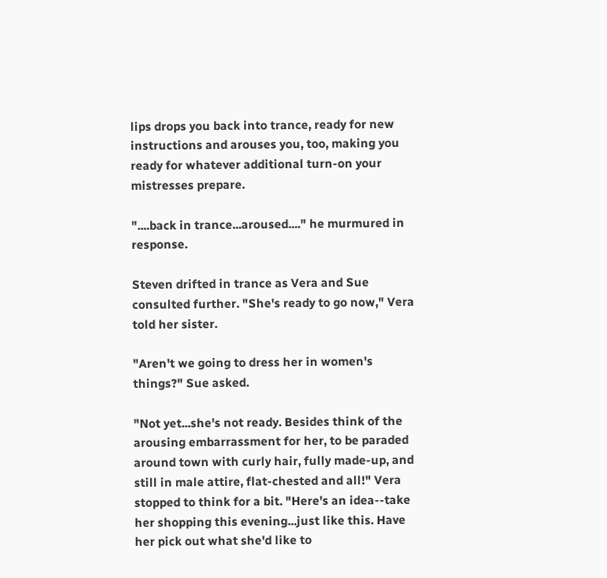lips drops you back into trance, ready for new instructions and arouses you, too, making you ready for whatever additional turn-on your mistresses prepare.

"....back in trance...aroused...." he murmured in response.

Steven drifted in trance as Vera and Sue consulted further. "She's ready to go now," Vera told her sister.

"Aren't we going to dress her in women's things?" Sue asked.

"Not yet...she's not ready. Besides think of the arousing embarrassment for her, to be paraded around town with curly hair, fully made-up, and still in male attire, flat-chested and all!" Vera stopped to think for a bit. "Here's an idea--take her shopping this evening...just like this. Have her pick out what she'd like to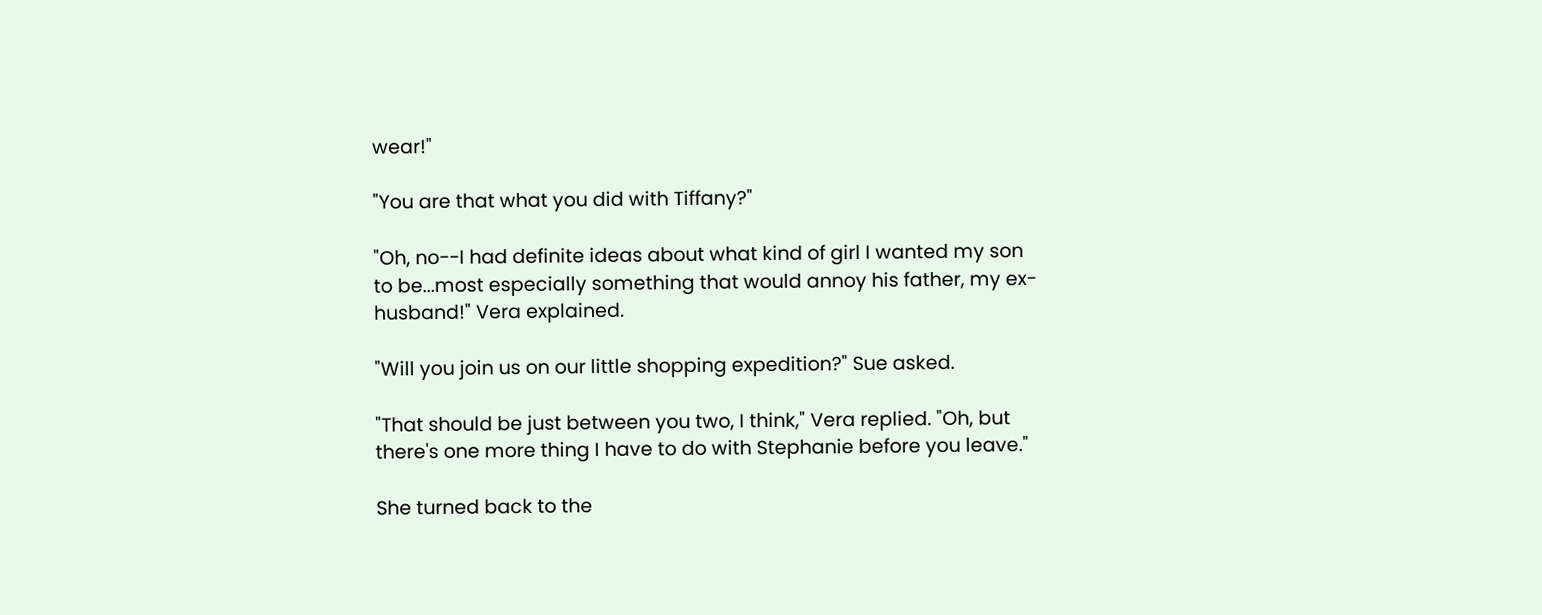wear!"

"You are that what you did with Tiffany?"

"Oh, no--I had definite ideas about what kind of girl I wanted my son to be...most especially something that would annoy his father, my ex-husband!" Vera explained.

"Will you join us on our little shopping expedition?" Sue asked.

"That should be just between you two, I think," Vera replied. "Oh, but there's one more thing I have to do with Stephanie before you leave."

She turned back to the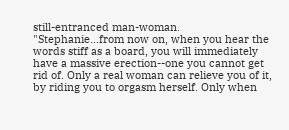still-entranced man-woman. "Stephanie...from now on, when you hear the words stiff as a board, you will immediately have a massive erection--one you cannot get rid of. Only a real woman can relieve you of it, by riding you to orgasm herself. Only when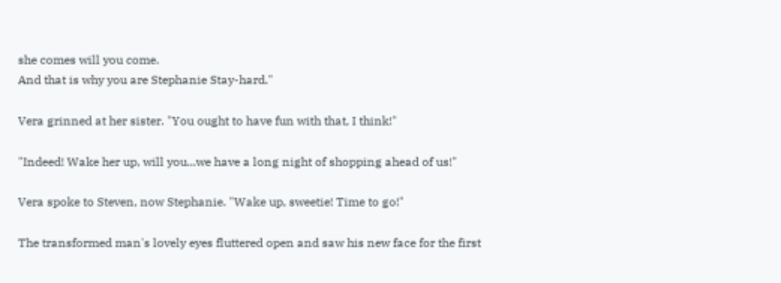she comes will you come.
And that is why you are Stephanie Stay-hard."

Vera grinned at her sister. "You ought to have fun with that, I think!"

"Indeed! Wake her up, will you...we have a long night of shopping ahead of us!"

Vera spoke to Steven, now Stephanie. "Wake up, sweetie! Time to go!"

The transformed man's lovely eyes fluttered open and saw his new face for the first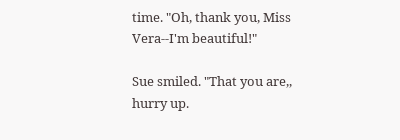time. "Oh, thank you, Miss Vera--I'm beautiful!"

Sue smiled. "That you are,, hurry up.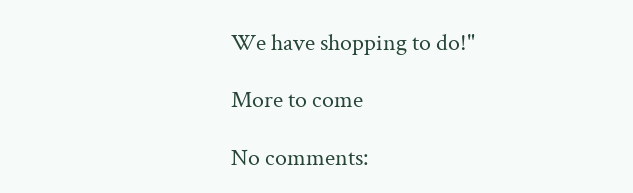We have shopping to do!"

More to come

No comments: